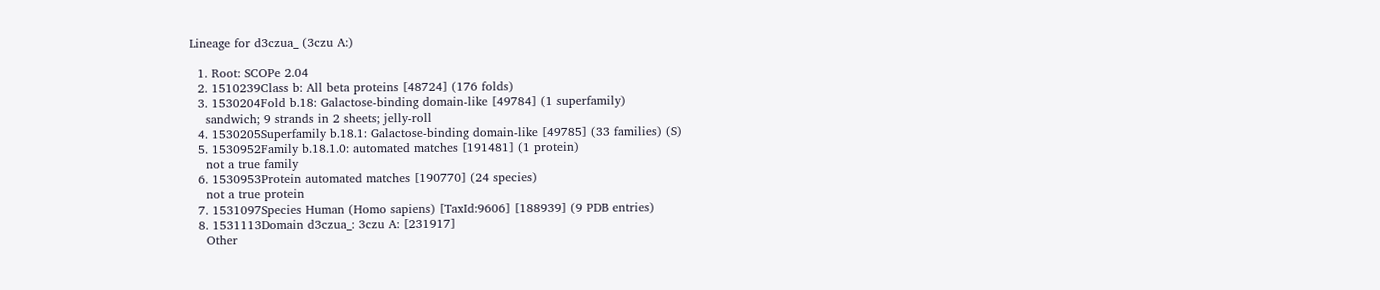Lineage for d3czua_ (3czu A:)

  1. Root: SCOPe 2.04
  2. 1510239Class b: All beta proteins [48724] (176 folds)
  3. 1530204Fold b.18: Galactose-binding domain-like [49784] (1 superfamily)
    sandwich; 9 strands in 2 sheets; jelly-roll
  4. 1530205Superfamily b.18.1: Galactose-binding domain-like [49785] (33 families) (S)
  5. 1530952Family b.18.1.0: automated matches [191481] (1 protein)
    not a true family
  6. 1530953Protein automated matches [190770] (24 species)
    not a true protein
  7. 1531097Species Human (Homo sapiens) [TaxId:9606] [188939] (9 PDB entries)
  8. 1531113Domain d3czua_: 3czu A: [231917]
    Other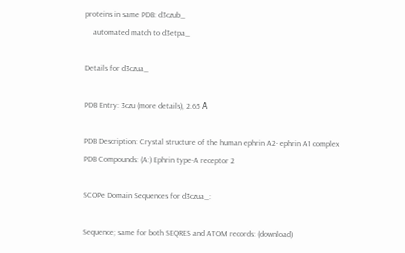proteins in same PDB: d3czub_
    automated match to d3etpa_

Details for d3czua_

PDB Entry: 3czu (more details), 2.65 Å

PDB Description: Crystal structure of the human ephrin A2- ephrin A1 complex
PDB Compounds: (A:) Ephrin type-A receptor 2

SCOPe Domain Sequences for d3czua_:

Sequence; same for both SEQRES and ATOM records: (download)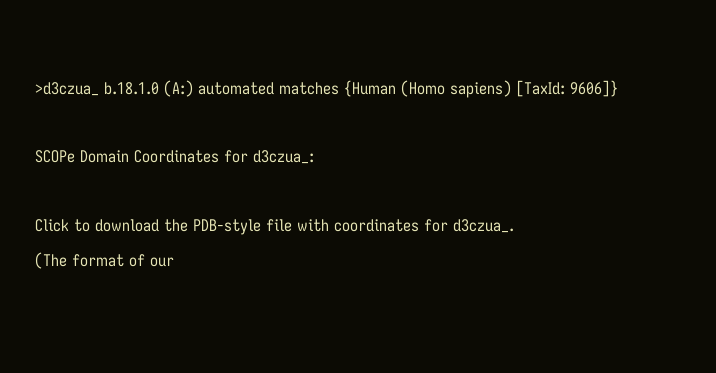>d3czua_ b.18.1.0 (A:) automated matches {Human (Homo sapiens) [TaxId: 9606]}

SCOPe Domain Coordinates for d3czua_:

Click to download the PDB-style file with coordinates for d3czua_.
(The format of our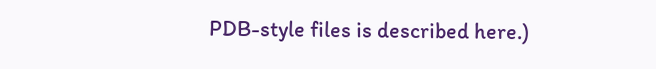PDB-style files is described here.)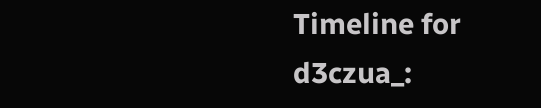Timeline for d3czua_: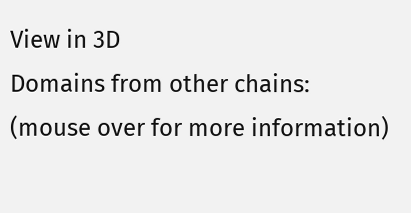View in 3D
Domains from other chains:
(mouse over for more information)